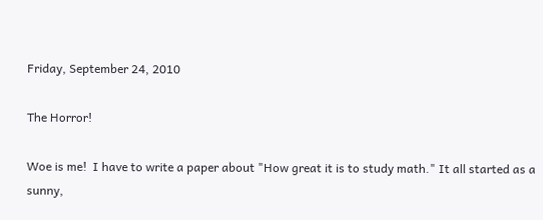Friday, September 24, 2010

The Horror!

Woe is me!  I have to write a paper about "How great it is to study math." It all started as a sunny,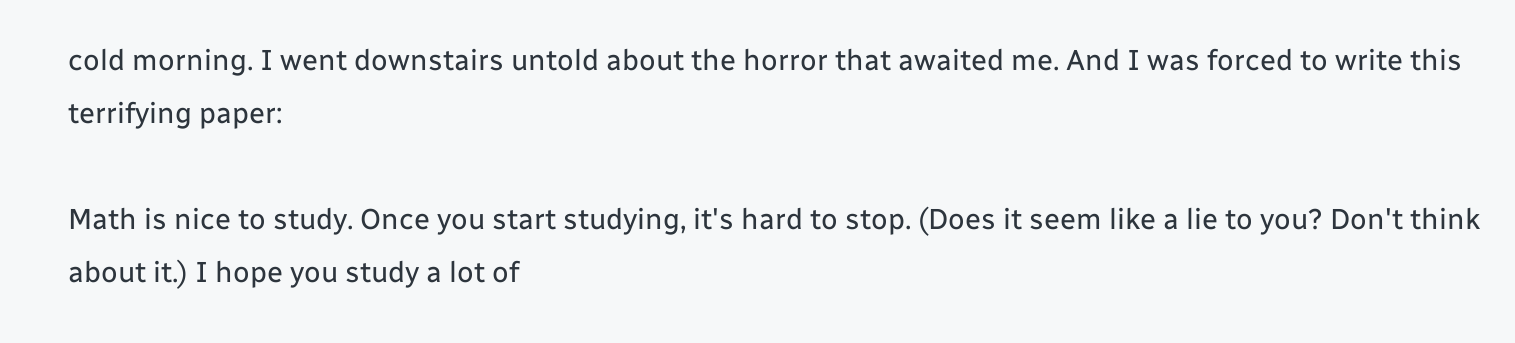cold morning. I went downstairs untold about the horror that awaited me. And I was forced to write this terrifying paper:

Math is nice to study. Once you start studying, it's hard to stop. (Does it seem like a lie to you? Don't think about it.) I hope you study a lot of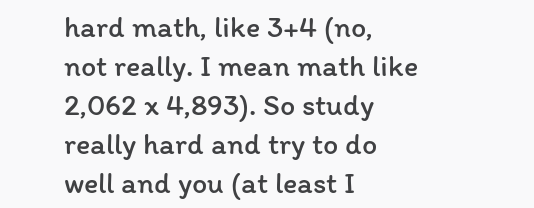hard math, like 3+4 (no, not really. I mean math like 2,062 x 4,893). So study really hard and try to do well and you (at least I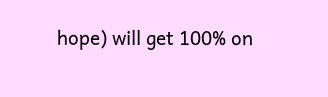hope) will get 100% on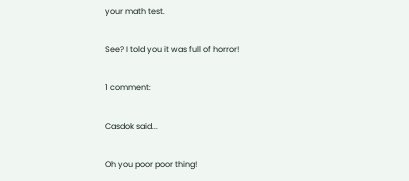your math test.

See? I told you it was full of horror!

1 comment:

Casdok said...

Oh you poor poor thing!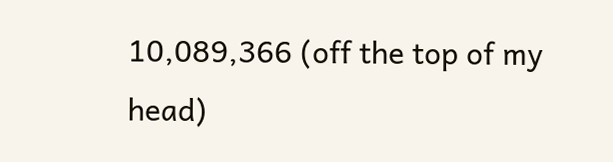10,089,366 (off the top of my head)